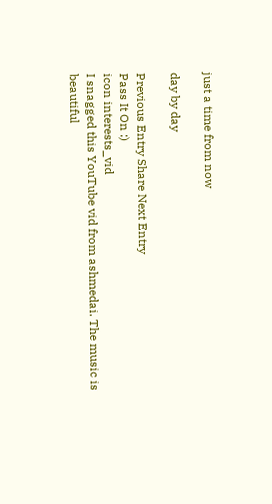just a time from now

day by day

Previous Entry Share Next Entry
Pass It On :)
icon interests_vid
I snagged this YouTube vid from ashmedai. The music is beautiful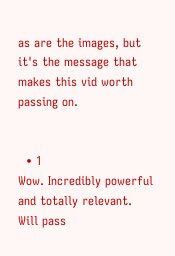as are the images, but it's the message that makes this vid worth passing on.


  • 1
Wow. Incredibly powerful and totally relevant. Will pass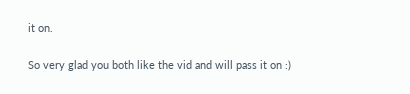it on.

So very glad you both like the vid and will pass it on :)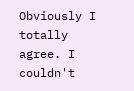Obviously I totally agree. I couldn't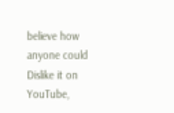believe how anyone could Dislike it on YouTube,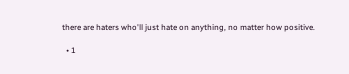there are haters who'll just hate on anything, no matter how positive.

  • 1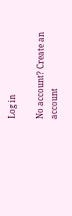Log in

No account? Create an account